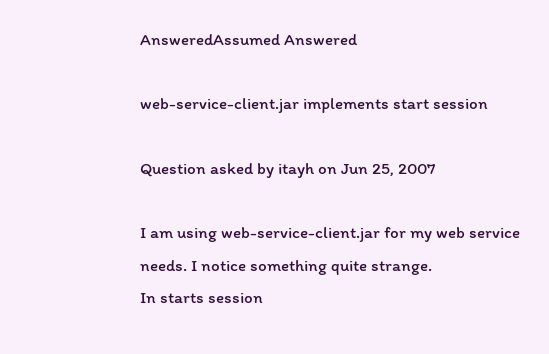AnsweredAssumed Answered

web-service-client.jar implements start session

Question asked by itayh on Jun 25, 2007

I am using web-service-client.jar for my web service needs. I notice something quite strange.
In starts session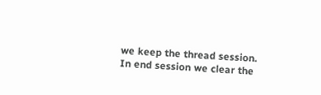we keep the thread session.
In end session we clear the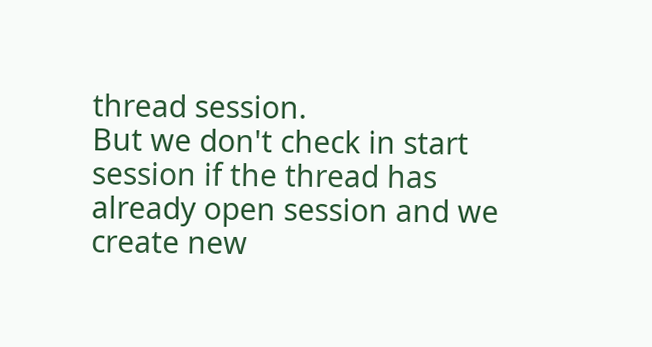thread session.
But we don't check in start session if the thread has already open session and we create new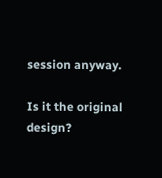session anyway.

Is it the original design?